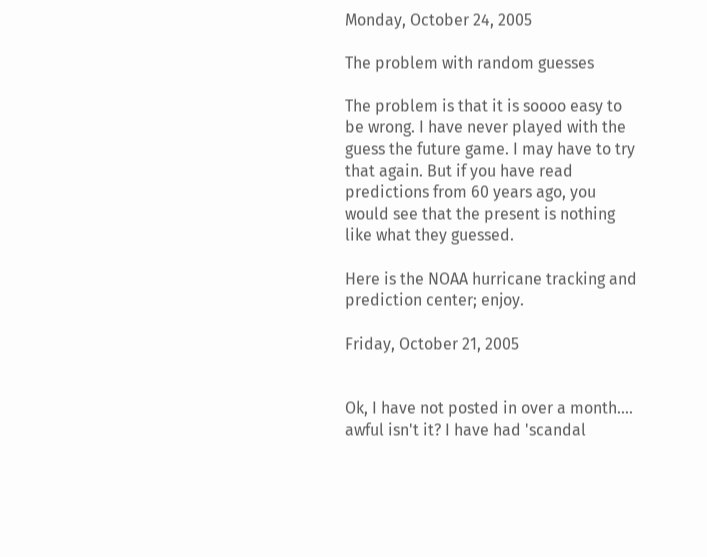Monday, October 24, 2005

The problem with random guesses

The problem is that it is soooo easy to be wrong. I have never played with the guess the future game. I may have to try that again. But if you have read predictions from 60 years ago, you would see that the present is nothing like what they guessed.

Here is the NOAA hurricane tracking and prediction center; enjoy.

Friday, October 21, 2005


Ok, I have not posted in over a month.... awful isn't it? I have had 'scandal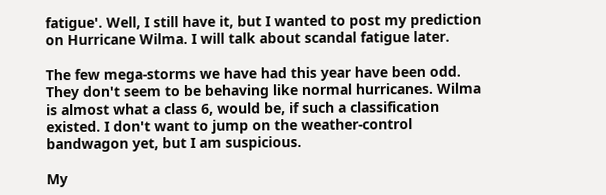fatigue'. Well, I still have it, but I wanted to post my prediction on Hurricane Wilma. I will talk about scandal fatigue later.

The few mega-storms we have had this year have been odd. They don't seem to be behaving like normal hurricanes. Wilma is almost what a class 6, would be, if such a classification existed. I don't want to jump on the weather-control bandwagon yet, but I am suspicious.

My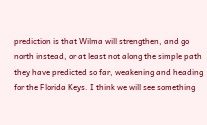prediction is that Wilma will strengthen, and go north instead, or at least not along the simple path they have predicted so far, weakening and heading for the Florida Keys. I think we will see something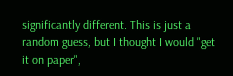significantly different. This is just a random guess, but I thought I would "get it on paper",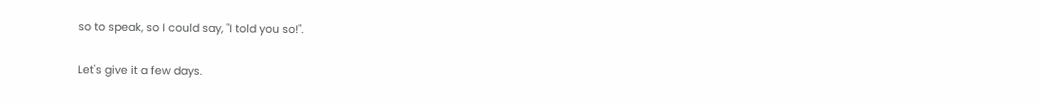so to speak, so I could say, "I told you so!".

Let's give it a few days.